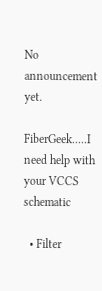No announcement yet.

FiberGeek.....I need help with your VCCS schematic

  • Filter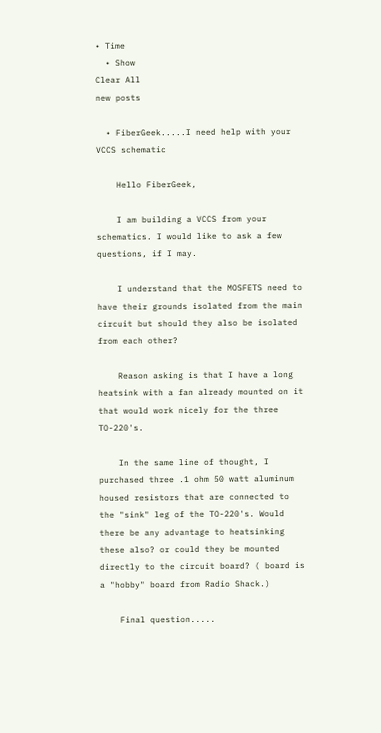• Time
  • Show
Clear All
new posts

  • FiberGeek.....I need help with your VCCS schematic

    Hello FiberGeek,

    I am building a VCCS from your schematics. I would like to ask a few questions, if I may.

    I understand that the MOSFETS need to have their grounds isolated from the main circuit but should they also be isolated from each other?

    Reason asking is that I have a long heatsink with a fan already mounted on it that would work nicely for the three TO-220's.

    In the same line of thought, I purchased three .1 ohm 50 watt aluminum housed resistors that are connected to the "sink" leg of the TO-220's. Would there be any advantage to heatsinking these also? or could they be mounted directly to the circuit board? ( board is a "hobby" board from Radio Shack.)

    Final question.....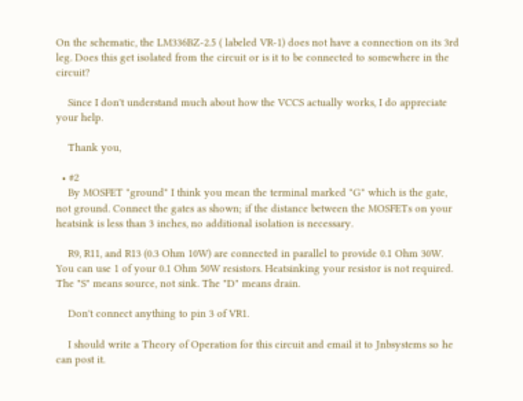On the schematic, the LM336BZ-2.5 ( labeled VR-1) does not have a connection on its 3rd leg. Does this get isolated from the circuit or is it to be connected to somewhere in the circuit?

    Since I don't understand much about how the VCCS actually works, I do appreciate your help.

    Thank you,

  • #2
    By MOSFET "ground" I think you mean the terminal marked "G" which is the gate, not ground. Connect the gates as shown; if the distance between the MOSFETs on your heatsink is less than 3 inches, no additional isolation is necessary.

    R9, R11, and R13 (0.3 Ohm 10W) are connected in parallel to provide 0.1 Ohm 30W. You can use 1 of your 0.1 Ohm 50W resistors. Heatsinking your resistor is not required. The "S" means source, not sink. The "D" means drain.

    Don't connect anything to pin 3 of VR1.

    I should write a Theory of Operation for this circuit and email it to Jnbsystems so he can post it.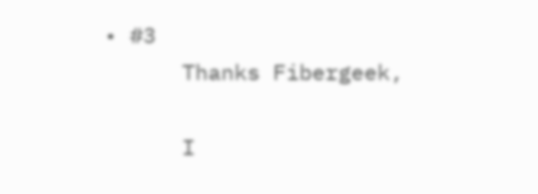• #3
      Thanks Fibergeek,

      I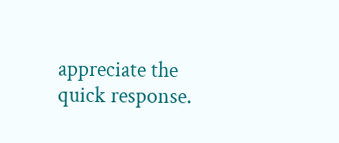appreciate the quick response.